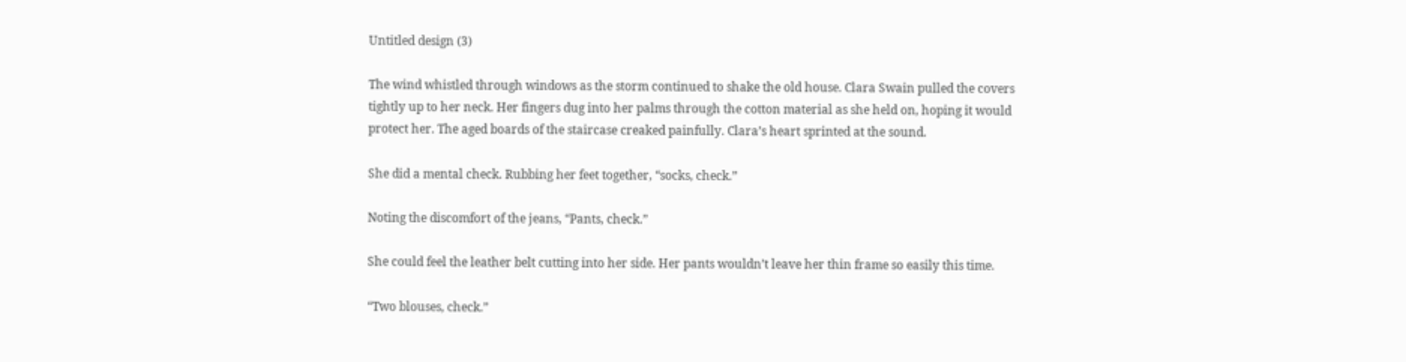Untitled design (3)

The wind whistled through windows as the storm continued to shake the old house. Clara Swain pulled the covers tightly up to her neck. Her fingers dug into her palms through the cotton material as she held on, hoping it would protect her. The aged boards of the staircase creaked painfully. Clara’s heart sprinted at the sound.

She did a mental check. Rubbing her feet together, “socks, check.”

Noting the discomfort of the jeans, “Pants, check.”

She could feel the leather belt cutting into her side. Her pants wouldn’t leave her thin frame so easily this time.

“Two blouses, check.”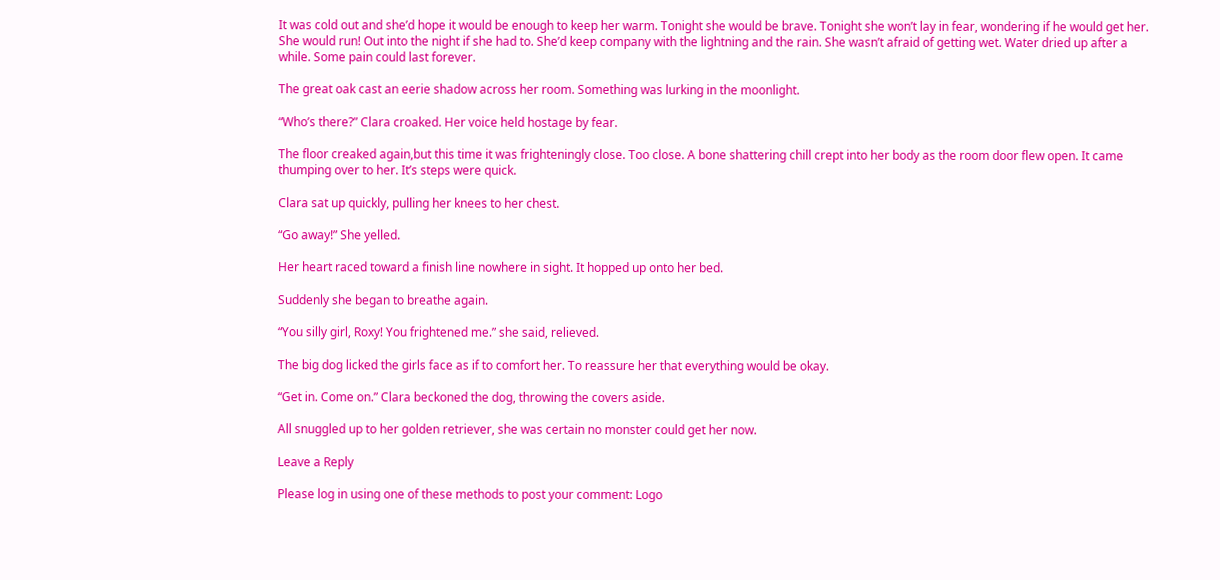It was cold out and she’d hope it would be enough to keep her warm. Tonight she would be brave. Tonight she won’t lay in fear, wondering if he would get her. She would run! Out into the night if she had to. She’d keep company with the lightning and the rain. She wasn’t afraid of getting wet. Water dried up after a while. Some pain could last forever.

The great oak cast an eerie shadow across her room. Something was lurking in the moonlight.

“Who’s there?” Clara croaked. Her voice held hostage by fear.

The floor creaked again,but this time it was frighteningly close. Too close. A bone shattering chill crept into her body as the room door flew open. It came thumping over to her. It’s steps were quick.

Clara sat up quickly, pulling her knees to her chest.

“Go away!” She yelled.

Her heart raced toward a finish line nowhere in sight. It hopped up onto her bed.

Suddenly she began to breathe again.

“You silly girl, Roxy! You frightened me.” she said, relieved.

The big dog licked the girls face as if to comfort her. To reassure her that everything would be okay.

“Get in. Come on.” Clara beckoned the dog, throwing the covers aside.

All snuggled up to her golden retriever, she was certain no monster could get her now.

Leave a Reply

Please log in using one of these methods to post your comment: Logo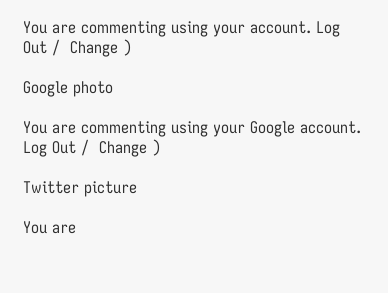You are commenting using your account. Log Out /  Change )

Google photo

You are commenting using your Google account. Log Out /  Change )

Twitter picture

You are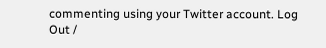commenting using your Twitter account. Log Out /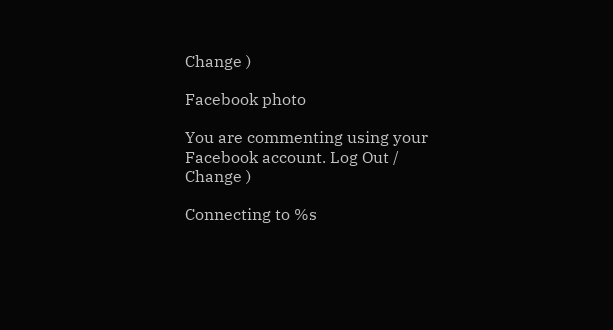Change )

Facebook photo

You are commenting using your Facebook account. Log Out /  Change )

Connecting to %s